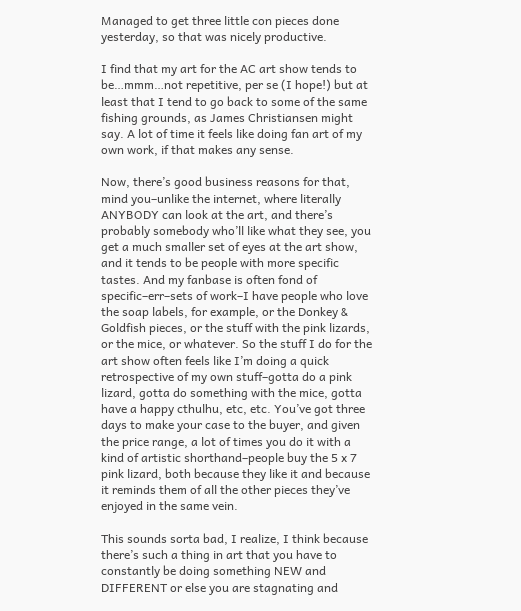Managed to get three little con pieces done yesterday, so that was nicely productive.

I find that my art for the AC art show tends to be…mmm…not repetitive, per se (I hope!) but at least that I tend to go back to some of the same fishing grounds, as James Christiansen might say. A lot of time it feels like doing fan art of my own work, if that makes any sense.

Now, there’s good business reasons for that, mind you–unlike the internet, where literally ANYBODY can look at the art, and there’s probably somebody who’ll like what they see, you get a much smaller set of eyes at the art show, and it tends to be people with more specific tastes. And my fanbase is often fond of specific–err–sets of work–I have people who love the soap labels, for example, or the Donkey & Goldfish pieces, or the stuff with the pink lizards, or the mice, or whatever. So the stuff I do for the art show often feels like I’m doing a quick retrospective of my own stuff–gotta do a pink lizard, gotta do something with the mice, gotta have a happy cthulhu, etc, etc. You’ve got three days to make your case to the buyer, and given the price range, a lot of times you do it with a kind of artistic shorthand–people buy the 5 x 7 pink lizard, both because they like it and because it reminds them of all the other pieces they’ve enjoyed in the same vein.

This sounds sorta bad, I realize, I think because there’s such a thing in art that you have to constantly be doing something NEW and DIFFERENT or else you are stagnating and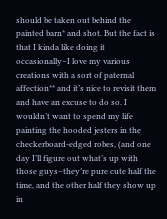should be taken out behind the painted barn* and shot. But the fact is that I kinda like doing it occasionally–I love my various creations with a sort of paternal affection** and it’s nice to revisit them and have an excuse to do so. I wouldn’t want to spend my life painting the hooded jesters in the checkerboard-edged robes, (and one day I’ll figure out what’s up with those guys–they’re pure cute half the time, and the other half they show up in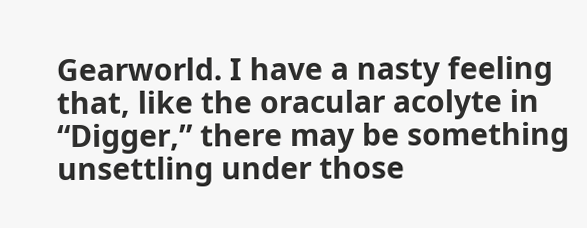Gearworld. I have a nasty feeling that, like the oracular acolyte in “Digger,” there may be something unsettling under those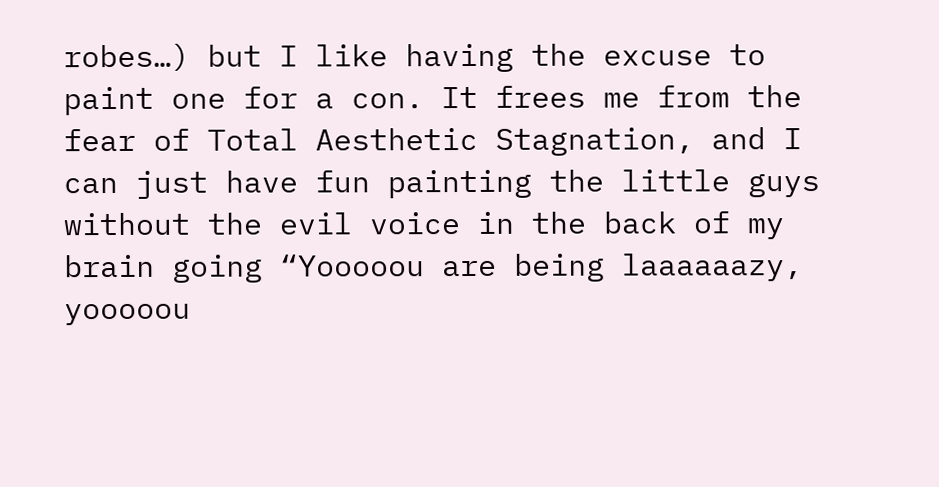robes…) but I like having the excuse to paint one for a con. It frees me from the fear of Total Aesthetic Stagnation, and I can just have fun painting the little guys without the evil voice in the back of my brain going “Yooooou are being laaaaaazy, yooooou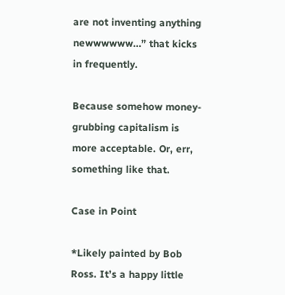are not inventing anything newwwwww…” that kicks in frequently.

Because somehow money-grubbing capitalism is more acceptable. Or, err, something like that.

Case in Point

*Likely painted by Bob Ross. It’s a happy little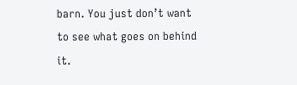barn. You just don’t want to see what goes on behind it.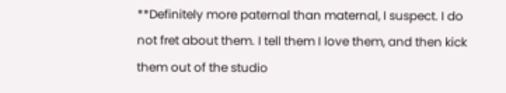**Definitely more paternal than maternal, I suspect. I do not fret about them. I tell them I love them, and then kick them out of the studio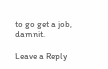to go get a job, damnit.

Leave a Reply